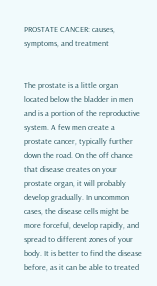PROSTATE CANCER: causes, symptoms, and treatment


The prostate is a little organ located below the bladder in men and is a portion of the reproductive system. A few men create a prostate cancer, typically further down the road. On the off chance that disease creates on your prostate organ, it will probably develop gradually. In uncommon cases, the disease cells might be more forceful, develop rapidly, and spread to different zones of your body. It is better to find the disease before, as it can be able to treated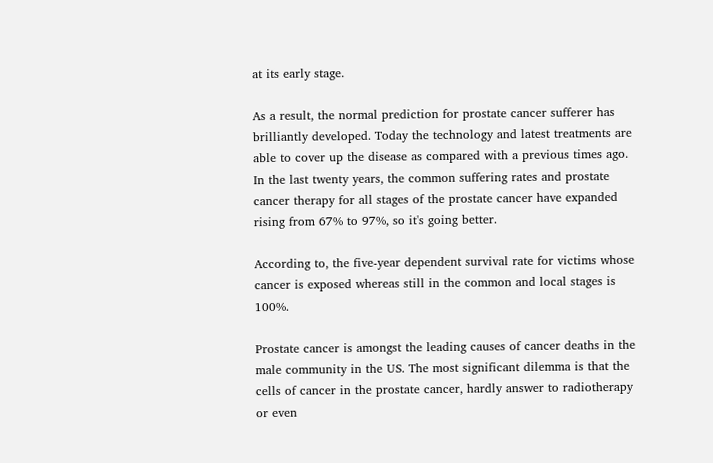at its early stage.

As a result, the normal prediction for prostate cancer sufferer has brilliantly developed. Today the technology and latest treatments are able to cover up the disease as compared with a previous times ago. In the last twenty years, the common suffering rates and prostate cancer therapy for all stages of the prostate cancer have expanded rising from 67% to 97%, so it's going better.

According to, the five-year dependent survival rate for victims whose cancer is exposed whereas still in the common and local stages is 100%.

Prostate cancer is amongst the leading causes of cancer deaths in the male community in the US. The most significant dilemma is that the cells of cancer in the prostate cancer, hardly answer to radiotherapy or even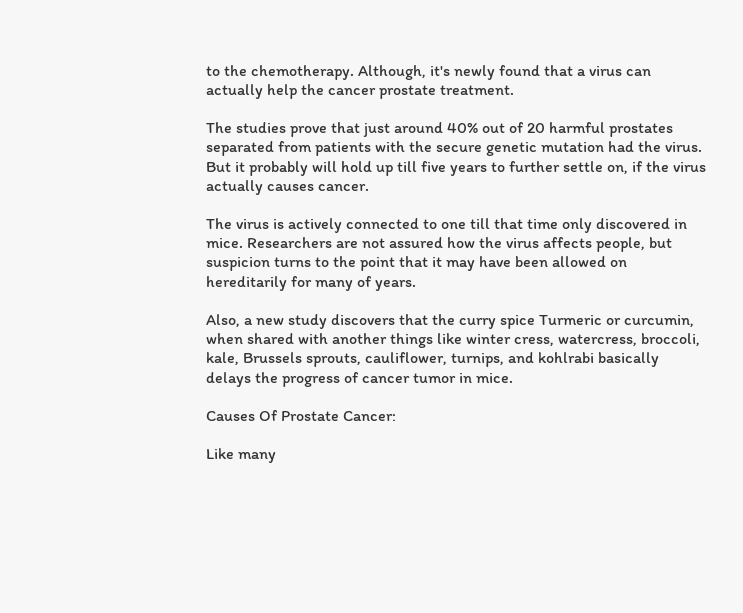to the chemotherapy. Although, it's newly found that a virus can actually help the cancer prostate treatment.

The studies prove that just around 40% out of 20 harmful prostates separated from patients with the secure genetic mutation had the virus. But it probably will hold up till five years to further settle on, if the virus actually causes cancer.

The virus is actively connected to one till that time only discovered in mice. Researchers are not assured how the virus affects people, but suspicion turns to the point that it may have been allowed on hereditarily for many of years.

Also, a new study discovers that the curry spice Turmeric or curcumin, when shared with another things like winter cress, watercress, broccoli, kale, Brussels sprouts, cauliflower, turnips, and kohlrabi basically delays the progress of cancer tumor in mice.

Causes Of Prostate Cancer:

Like many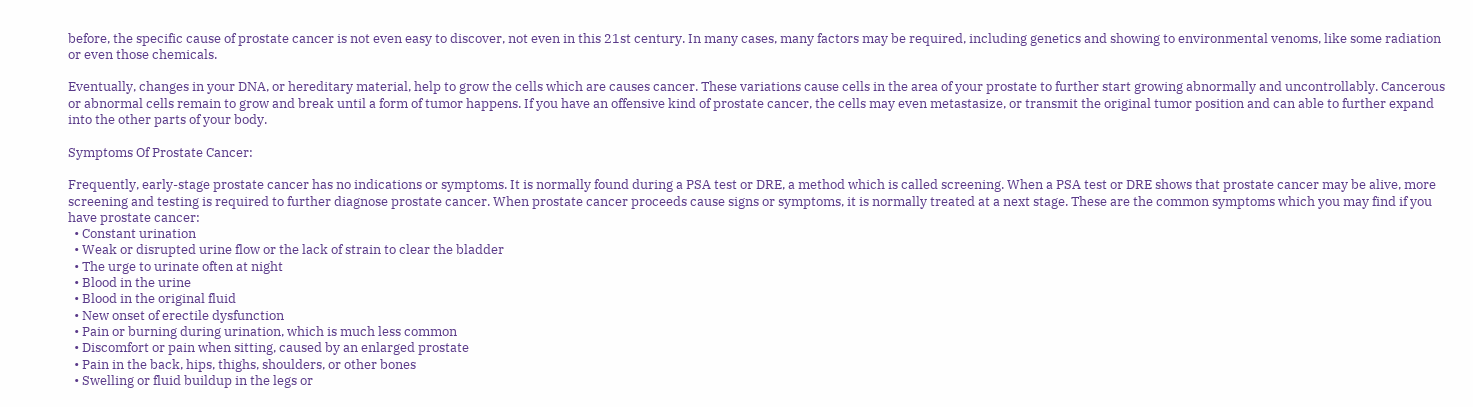before, the specific cause of prostate cancer is not even easy to discover, not even in this 21st century. In many cases, many factors may be required, including genetics and showing to environmental venoms, like some radiation or even those chemicals.

Eventually, changes in your DNA, or hereditary material, help to grow the cells which are causes cancer. These variations cause cells in the area of your prostate to further start growing abnormally and uncontrollably. Cancerous or abnormal cells remain to grow and break until a form of tumor happens. If you have an offensive kind of prostate cancer, the cells may even metastasize, or transmit the original tumor position and can able to further expand into the other parts of your body.

Symptoms Of Prostate Cancer:

Frequently, early-stage prostate cancer has no indications or symptoms. It is normally found during a PSA test or DRE, a method which is called screening. When a PSA test or DRE shows that prostate cancer may be alive, more screening and testing is required to further diagnose prostate cancer. When prostate cancer proceeds cause signs or symptoms, it is normally treated at a next stage. These are the common symptoms which you may find if you have prostate cancer:
  • Constant urination
  • Weak or disrupted urine flow or the lack of strain to clear the bladder
  • The urge to urinate often at night
  • Blood in the urine
  • Blood in the original fluid
  • New onset of erectile dysfunction
  • Pain or burning during urination, which is much less common
  • Discomfort or pain when sitting, caused by an enlarged prostate
  • Pain in the back, hips, thighs, shoulders, or other bones
  • Swelling or fluid buildup in the legs or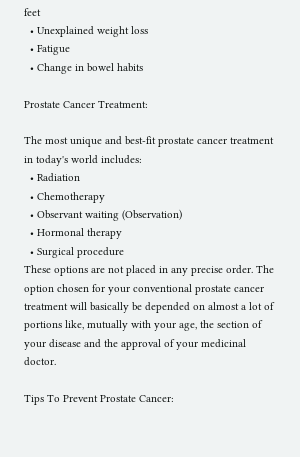feet
  • Unexplained weight loss
  • Fatigue
  • Change in bowel habits

Prostate Cancer Treatment:

The most unique and best-fit prostate cancer treatment in today's world includes:
  • Radiation
  • Chemotherapy
  • Observant waiting (Observation)
  • Hormonal therapy
  • Surgical procedure
These options are not placed in any precise order. The option chosen for your conventional prostate cancer treatment will basically be depended on almost a lot of portions like, mutually with your age, the section of your disease and the approval of your medicinal doctor.

Tips To Prevent Prostate Cancer: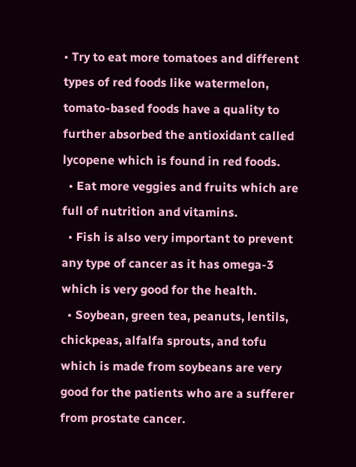• Try to eat more tomatoes and different types of red foods like watermelon, tomato-based foods have a quality to further absorbed the antioxidant called lycopene which is found in red foods.
  • Eat more veggies and fruits which are full of nutrition and vitamins.
  • Fish is also very important to prevent any type of cancer as it has omega-3 which is very good for the health.
  • Soybean, green tea, peanuts, lentils, chickpeas, alfalfa sprouts, and tofu which is made from soybeans are very good for the patients who are a sufferer from prostate cancer.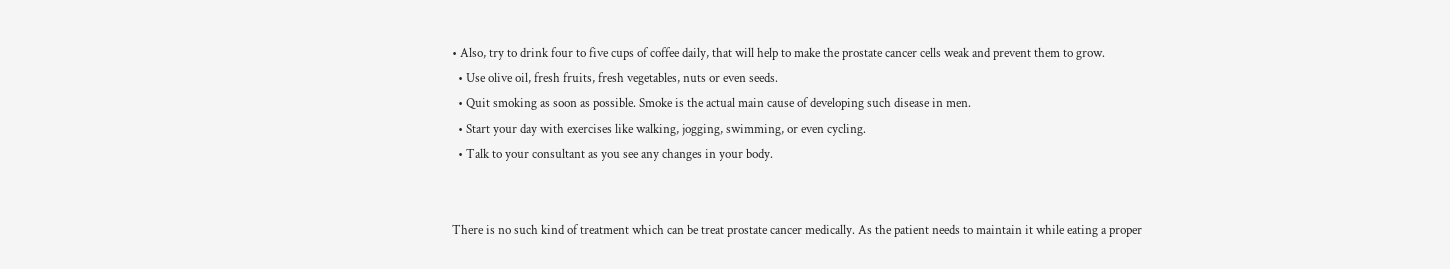• Also, try to drink four to five cups of coffee daily, that will help to make the prostate cancer cells weak and prevent them to grow.
  • Use olive oil, fresh fruits, fresh vegetables, nuts or even seeds.
  • Quit smoking as soon as possible. Smoke is the actual main cause of developing such disease in men.
  • Start your day with exercises like walking, jogging, swimming, or even cycling.
  • Talk to your consultant as you see any changes in your body.


There is no such kind of treatment which can be treat prostate cancer medically. As the patient needs to maintain it while eating a proper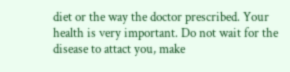diet or the way the doctor prescribed. Your health is very important. Do not wait for the disease to attact you, make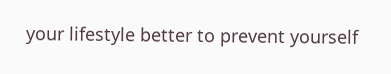your lifestyle better to prevent yourself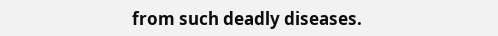from such deadly diseases.